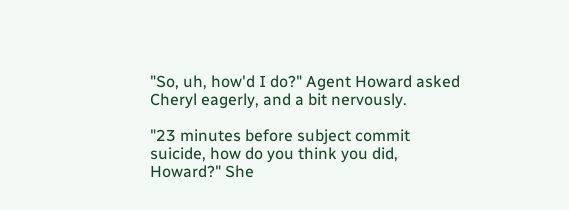"So, uh, how'd I do?" Agent Howard asked Cheryl eagerly, and a bit nervously.

"23 minutes before subject commit suicide, how do you think you did, Howard?" She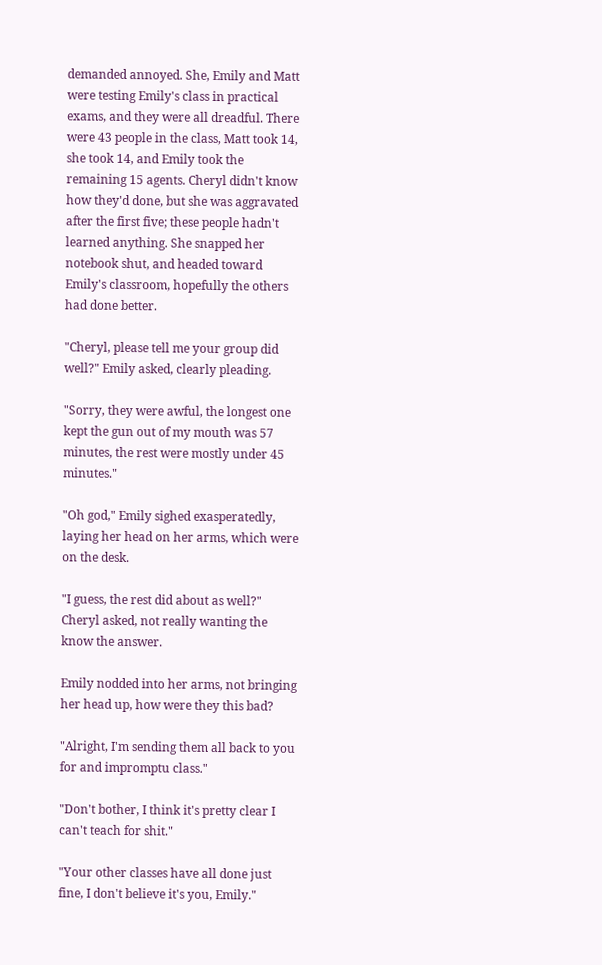demanded annoyed. She, Emily and Matt were testing Emily's class in practical exams, and they were all dreadful. There were 43 people in the class, Matt took 14, she took 14, and Emily took the remaining 15 agents. Cheryl didn't know how they'd done, but she was aggravated after the first five; these people hadn't learned anything. She snapped her notebook shut, and headed toward Emily's classroom, hopefully the others had done better.

"Cheryl, please tell me your group did well?" Emily asked, clearly pleading.

"Sorry, they were awful, the longest one kept the gun out of my mouth was 57 minutes, the rest were mostly under 45 minutes."

"Oh god," Emily sighed exasperatedly, laying her head on her arms, which were on the desk.

"I guess, the rest did about as well?" Cheryl asked, not really wanting the know the answer.

Emily nodded into her arms, not bringing her head up, how were they this bad?

"Alright, I'm sending them all back to you for and impromptu class."

"Don't bother, I think it's pretty clear I can't teach for shit."

"Your other classes have all done just fine, I don't believe it's you, Emily."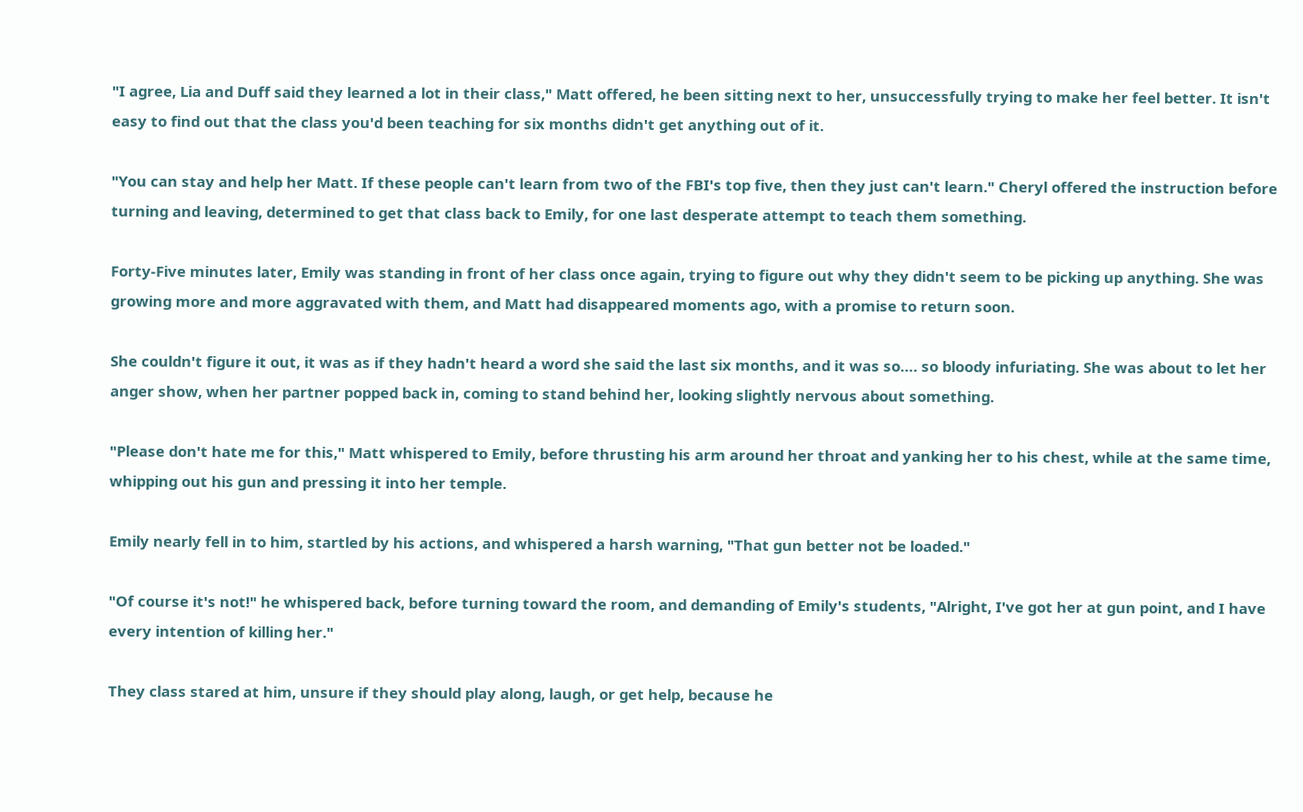"I agree, Lia and Duff said they learned a lot in their class," Matt offered, he been sitting next to her, unsuccessfully trying to make her feel better. It isn't easy to find out that the class you'd been teaching for six months didn't get anything out of it.

"You can stay and help her Matt. If these people can't learn from two of the FBI's top five, then they just can't learn." Cheryl offered the instruction before turning and leaving, determined to get that class back to Emily, for one last desperate attempt to teach them something.

Forty-Five minutes later, Emily was standing in front of her class once again, trying to figure out why they didn't seem to be picking up anything. She was growing more and more aggravated with them, and Matt had disappeared moments ago, with a promise to return soon.

She couldn't figure it out, it was as if they hadn't heard a word she said the last six months, and it was so…. so bloody infuriating. She was about to let her anger show, when her partner popped back in, coming to stand behind her, looking slightly nervous about something.

"Please don't hate me for this," Matt whispered to Emily, before thrusting his arm around her throat and yanking her to his chest, while at the same time, whipping out his gun and pressing it into her temple.

Emily nearly fell in to him, startled by his actions, and whispered a harsh warning, "That gun better not be loaded."

"Of course it's not!" he whispered back, before turning toward the room, and demanding of Emily's students, "Alright, I've got her at gun point, and I have every intention of killing her."

They class stared at him, unsure if they should play along, laugh, or get help, because he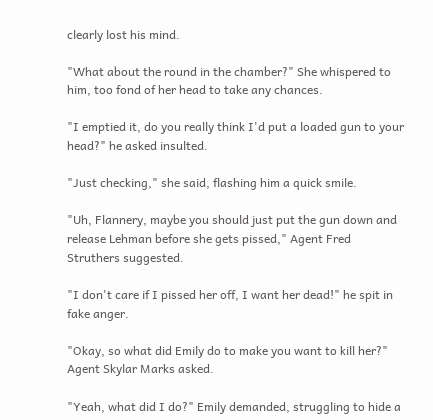clearly lost his mind.

"What about the round in the chamber?" She whispered to him, too fond of her head to take any chances.

"I emptied it, do you really think I'd put a loaded gun to your head?" he asked insulted.

"Just checking," she said, flashing him a quick smile.

"Uh, Flannery, maybe you should just put the gun down and release Lehman before she gets pissed," Agent Fred Struthers suggested.

"I don't care if I pissed her off, I want her dead!" he spit in fake anger.

"Okay, so what did Emily do to make you want to kill her?" Agent Skylar Marks asked.

"Yeah, what did I do?" Emily demanded, struggling to hide a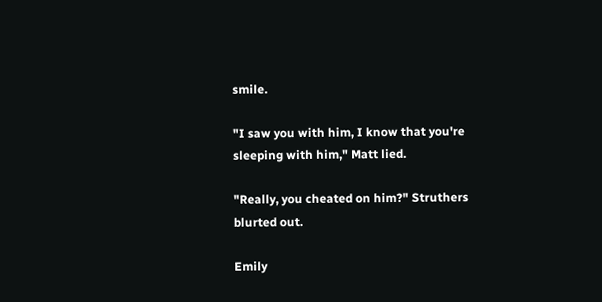smile.

"I saw you with him, I know that you're sleeping with him," Matt lied.

"Really, you cheated on him?" Struthers blurted out.

Emily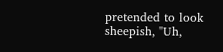pretended to look sheepish, "Uh,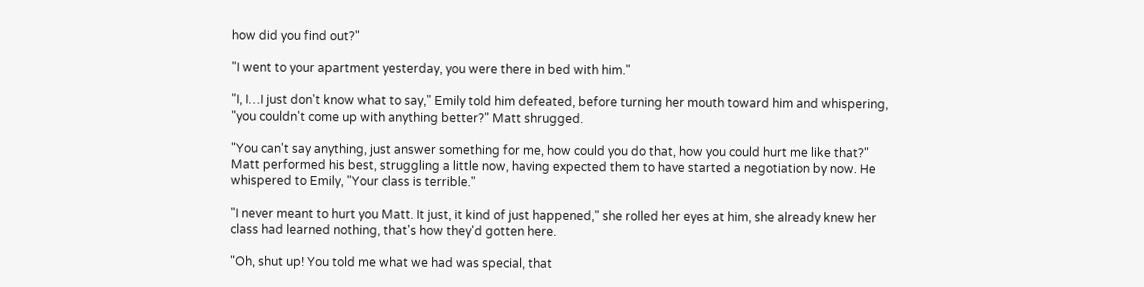how did you find out?"

"I went to your apartment yesterday, you were there in bed with him."

"I, I…I just don't know what to say," Emily told him defeated, before turning her mouth toward him and whispering, "you couldn't come up with anything better?" Matt shrugged.

"You can't say anything, just answer something for me, how could you do that, how you could hurt me like that?" Matt performed his best, struggling a little now, having expected them to have started a negotiation by now. He whispered to Emily, "Your class is terrible."

"I never meant to hurt you Matt. It just, it kind of just happened," she rolled her eyes at him, she already knew her class had learned nothing, that's how they'd gotten here.

"Oh, shut up! You told me what we had was special, that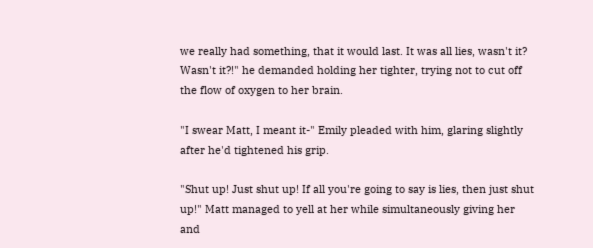we really had something, that it would last. It was all lies, wasn't it? Wasn't it?!" he demanded holding her tighter, trying not to cut off the flow of oxygen to her brain.

"I swear Matt, I meant it-" Emily pleaded with him, glaring slightly after he'd tightened his grip.

"Shut up! Just shut up! If all you're going to say is lies, then just shut up!" Matt managed to yell at her while simultaneously giving her and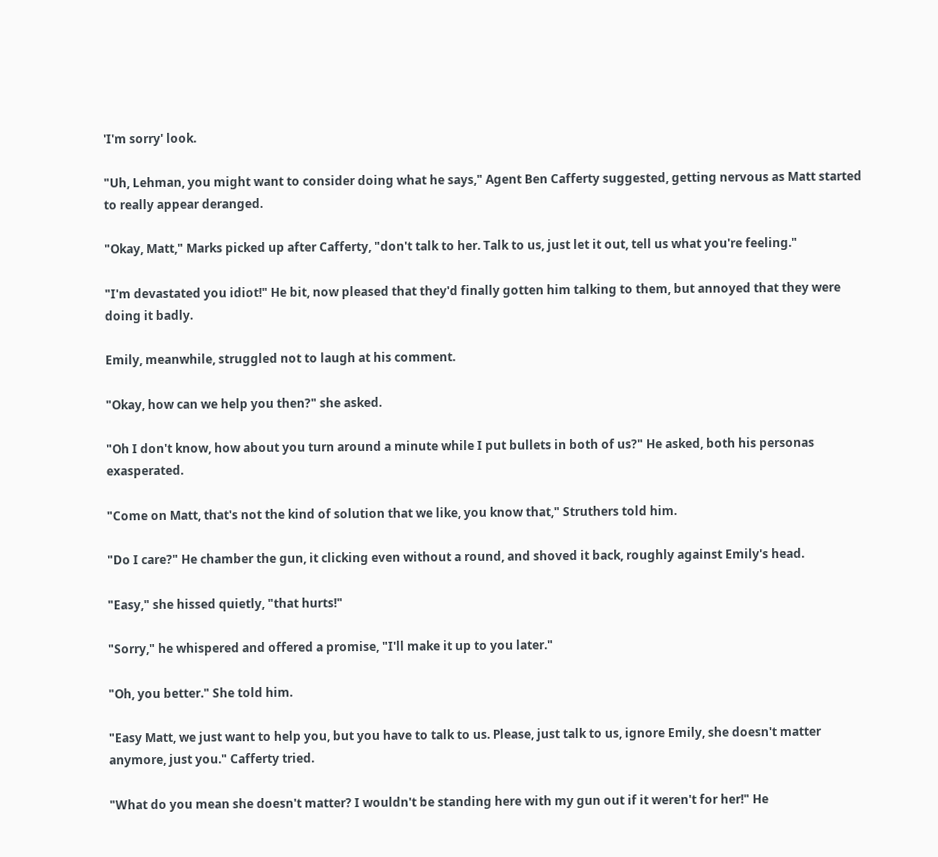'I'm sorry' look.

"Uh, Lehman, you might want to consider doing what he says," Agent Ben Cafferty suggested, getting nervous as Matt started to really appear deranged.

"Okay, Matt," Marks picked up after Cafferty, "don't talk to her. Talk to us, just let it out, tell us what you're feeling."

"I'm devastated you idiot!" He bit, now pleased that they'd finally gotten him talking to them, but annoyed that they were doing it badly.

Emily, meanwhile, struggled not to laugh at his comment.

"Okay, how can we help you then?" she asked.

"Oh I don't know, how about you turn around a minute while I put bullets in both of us?" He asked, both his personas exasperated.

"Come on Matt, that's not the kind of solution that we like, you know that," Struthers told him.

"Do I care?" He chamber the gun, it clicking even without a round, and shoved it back, roughly against Emily's head.

"Easy," she hissed quietly, "that hurts!"

"Sorry," he whispered and offered a promise, "I'll make it up to you later."

"Oh, you better." She told him.

"Easy Matt, we just want to help you, but you have to talk to us. Please, just talk to us, ignore Emily, she doesn't matter anymore, just you." Cafferty tried.

"What do you mean she doesn't matter? I wouldn't be standing here with my gun out if it weren't for her!" He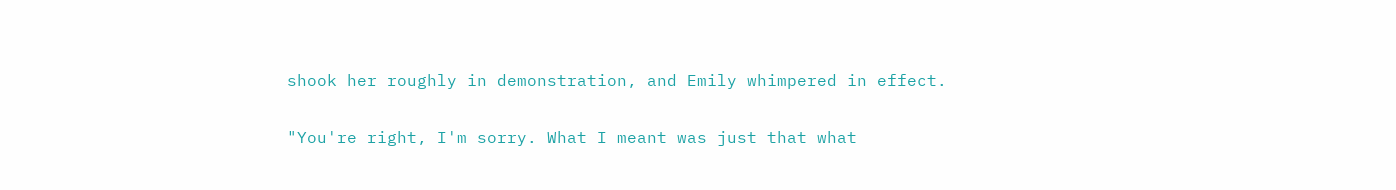shook her roughly in demonstration, and Emily whimpered in effect.

"You're right, I'm sorry. What I meant was just that what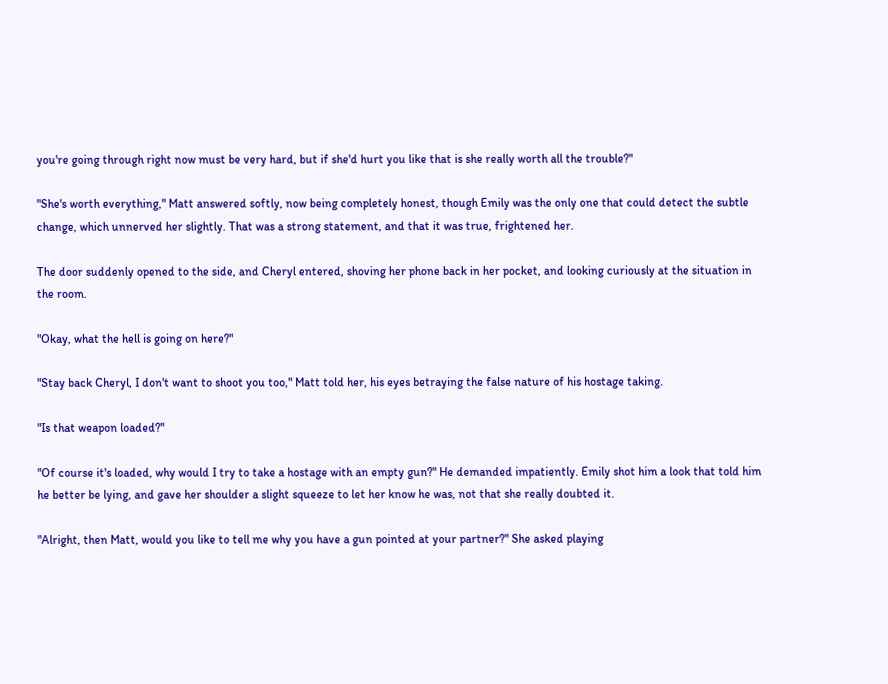you're going through right now must be very hard, but if she'd hurt you like that is she really worth all the trouble?"

"She's worth everything," Matt answered softly, now being completely honest, though Emily was the only one that could detect the subtle change, which unnerved her slightly. That was a strong statement, and that it was true, frightened her.

The door suddenly opened to the side, and Cheryl entered, shoving her phone back in her pocket, and looking curiously at the situation in the room.

"Okay, what the hell is going on here?"

"Stay back Cheryl, I don't want to shoot you too," Matt told her, his eyes betraying the false nature of his hostage taking.

"Is that weapon loaded?"

"Of course it's loaded, why would I try to take a hostage with an empty gun?" He demanded impatiently. Emily shot him a look that told him he better be lying, and gave her shoulder a slight squeeze to let her know he was, not that she really doubted it.

"Alright, then Matt, would you like to tell me why you have a gun pointed at your partner?" She asked playing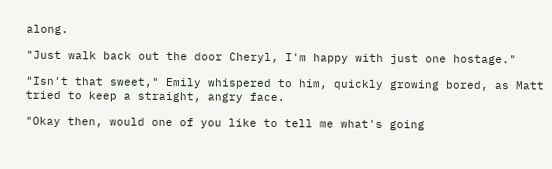along.

"Just walk back out the door Cheryl, I'm happy with just one hostage."

"Isn't that sweet," Emily whispered to him, quickly growing bored, as Matt tried to keep a straight, angry face.

"Okay then, would one of you like to tell me what's going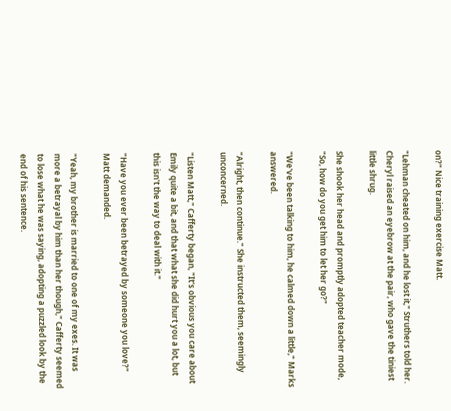on?" Nice training exercise Matt.

"Lehman cheated on him, and he lost it," Struthers told her. Cheryl raised an eyebrow at the pair, who gave the tiniest little shrug.

She shook her head and promptly adopted teacher mode, "So, how do you get him to let her go?"

"We've been talking to him, he calmed down a little," Marks answered.

"Alright, then continue." She instructed them, seemingly unconcerned.

"Listen Matt," Cafferty began, "It's obvious you care about Emily quite a bit, and that what she did hurt you a lot, but this isn't the way to deal with it."

"Have you ever been betrayed by someone you love?" Matt demanded.

"Yeah, my brother is married to one of my exes. It was more a betrayal by him than her though," Cafferty seemed to lose what he was saying, adopting a puzzled look by the end of his sentence.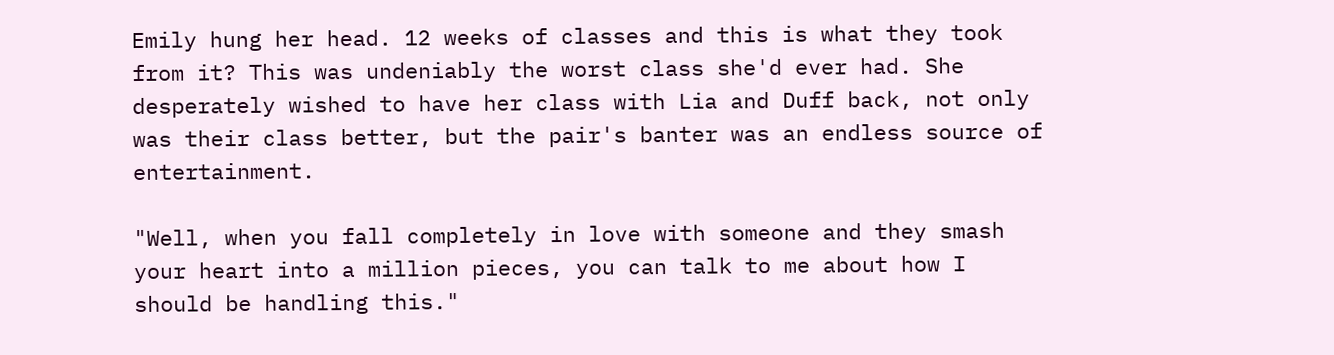Emily hung her head. 12 weeks of classes and this is what they took from it? This was undeniably the worst class she'd ever had. She desperately wished to have her class with Lia and Duff back, not only was their class better, but the pair's banter was an endless source of entertainment.

"Well, when you fall completely in love with someone and they smash your heart into a million pieces, you can talk to me about how I should be handling this."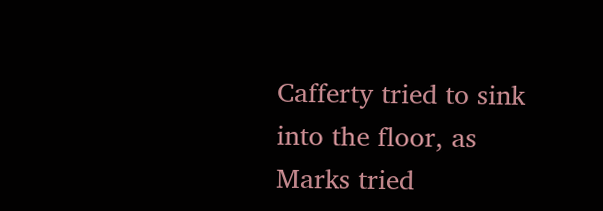Cafferty tried to sink into the floor, as Marks tried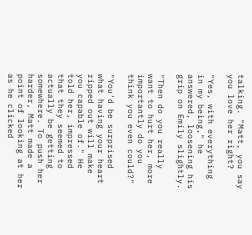talking. "Matt, you say you love her right?

"Yes, with everything in my being," he answered, loosening his grip on Emily slightly.

"Then do you really want to hurt her, more importantly do you think you even could?"

"You'd be surprised what having your heart ripped out will make you capable of." He told her, impressed that they seemed to actually be getting somewhere. To push her harder, Matt made a point of looking at her as he clicked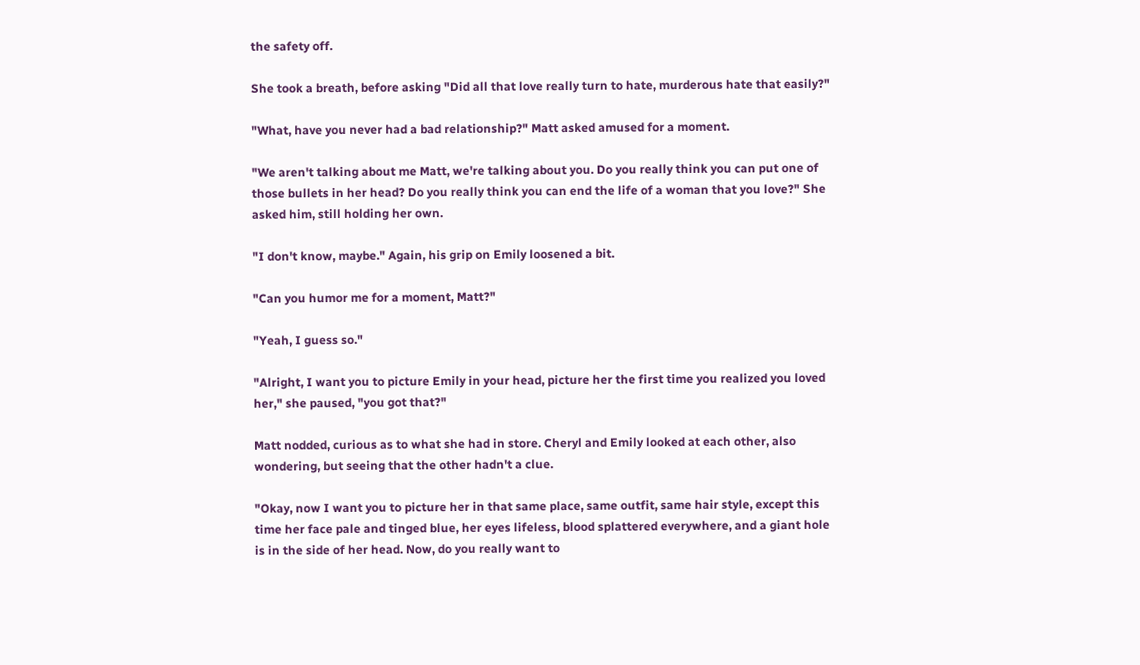the safety off.

She took a breath, before asking "Did all that love really turn to hate, murderous hate that easily?"

"What, have you never had a bad relationship?" Matt asked amused for a moment.

"We aren't talking about me Matt, we're talking about you. Do you really think you can put one of those bullets in her head? Do you really think you can end the life of a woman that you love?" She asked him, still holding her own.

"I don't know, maybe." Again, his grip on Emily loosened a bit.

"Can you humor me for a moment, Matt?"

"Yeah, I guess so."

"Alright, I want you to picture Emily in your head, picture her the first time you realized you loved her," she paused, "you got that?"

Matt nodded, curious as to what she had in store. Cheryl and Emily looked at each other, also wondering, but seeing that the other hadn't a clue.

"Okay, now I want you to picture her in that same place, same outfit, same hair style, except this time her face pale and tinged blue, her eyes lifeless, blood splattered everywhere, and a giant hole is in the side of her head. Now, do you really want to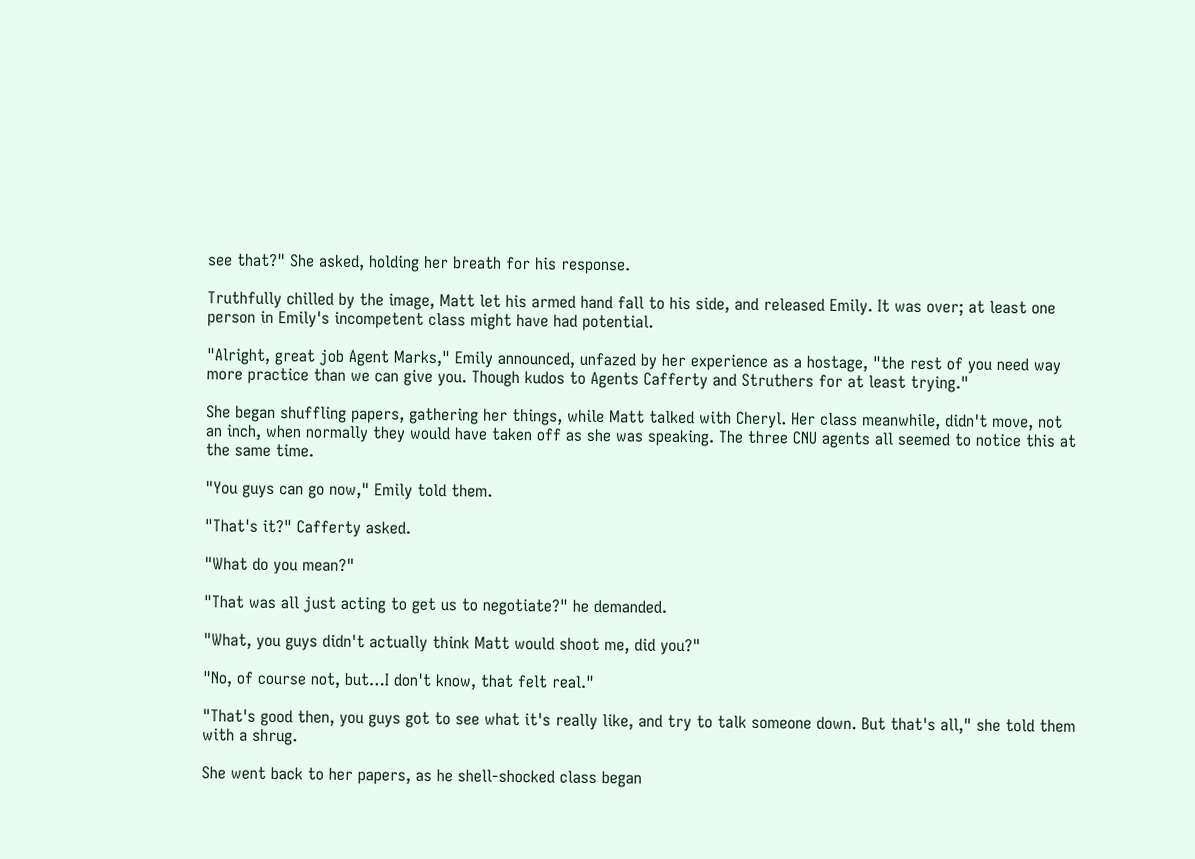see that?" She asked, holding her breath for his response.

Truthfully chilled by the image, Matt let his armed hand fall to his side, and released Emily. It was over; at least one person in Emily's incompetent class might have had potential.

"Alright, great job Agent Marks," Emily announced, unfazed by her experience as a hostage, "the rest of you need way more practice than we can give you. Though kudos to Agents Cafferty and Struthers for at least trying."

She began shuffling papers, gathering her things, while Matt talked with Cheryl. Her class meanwhile, didn't move, not an inch, when normally they would have taken off as she was speaking. The three CNU agents all seemed to notice this at the same time.

"You guys can go now," Emily told them.

"That's it?" Cafferty asked.

"What do you mean?"

"That was all just acting to get us to negotiate?" he demanded.

"What, you guys didn't actually think Matt would shoot me, did you?"

"No, of course not, but…I don't know, that felt real."

"That's good then, you guys got to see what it's really like, and try to talk someone down. But that's all," she told them with a shrug.

She went back to her papers, as he shell-shocked class began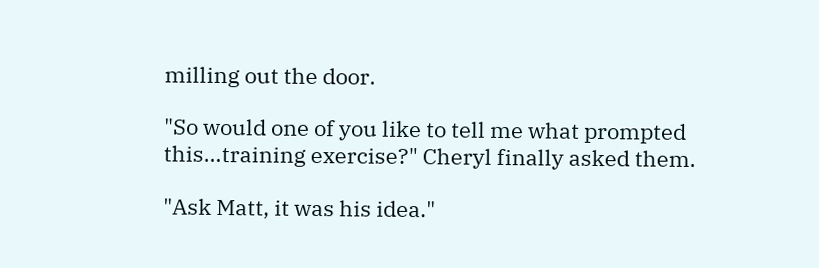milling out the door.

"So would one of you like to tell me what prompted this…training exercise?" Cheryl finally asked them.

"Ask Matt, it was his idea."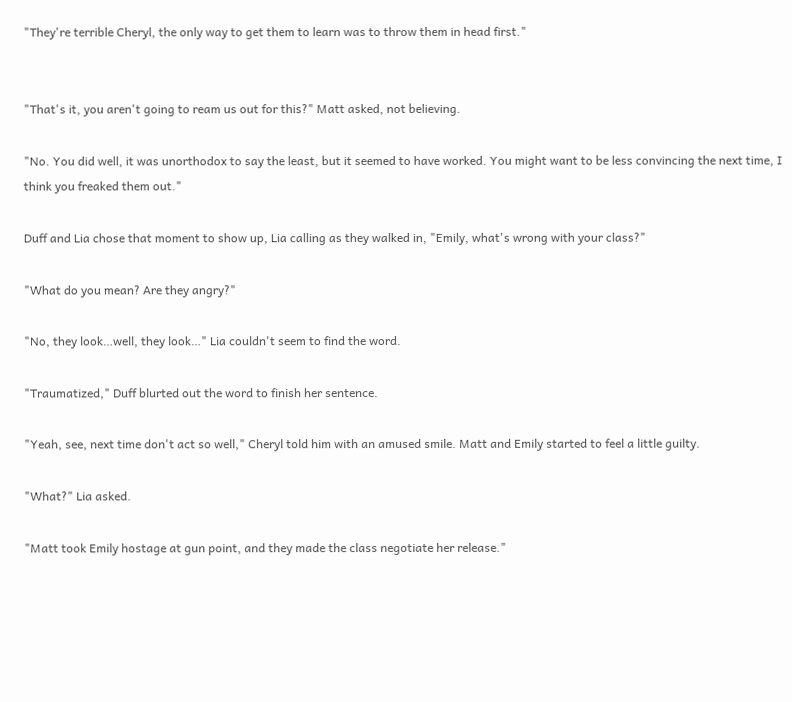"They're terrible Cheryl, the only way to get them to learn was to throw them in head first."


"That's it, you aren't going to ream us out for this?" Matt asked, not believing.

"No. You did well, it was unorthodox to say the least, but it seemed to have worked. You might want to be less convincing the next time, I think you freaked them out."

Duff and Lia chose that moment to show up, Lia calling as they walked in, "Emily, what's wrong with your class?"

"What do you mean? Are they angry?"

"No, they look…well, they look…" Lia couldn't seem to find the word.

"Traumatized," Duff blurted out the word to finish her sentence.

"Yeah, see, next time don't act so well," Cheryl told him with an amused smile. Matt and Emily started to feel a little guilty.

"What?" Lia asked.

"Matt took Emily hostage at gun point, and they made the class negotiate her release."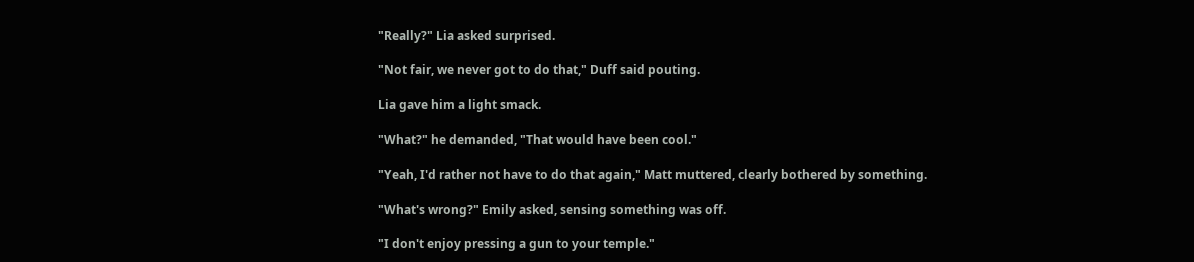"Really?" Lia asked surprised.

"Not fair, we never got to do that," Duff said pouting.

Lia gave him a light smack.

"What?" he demanded, "That would have been cool."

"Yeah, I'd rather not have to do that again," Matt muttered, clearly bothered by something.

"What's wrong?" Emily asked, sensing something was off.

"I don't enjoy pressing a gun to your temple."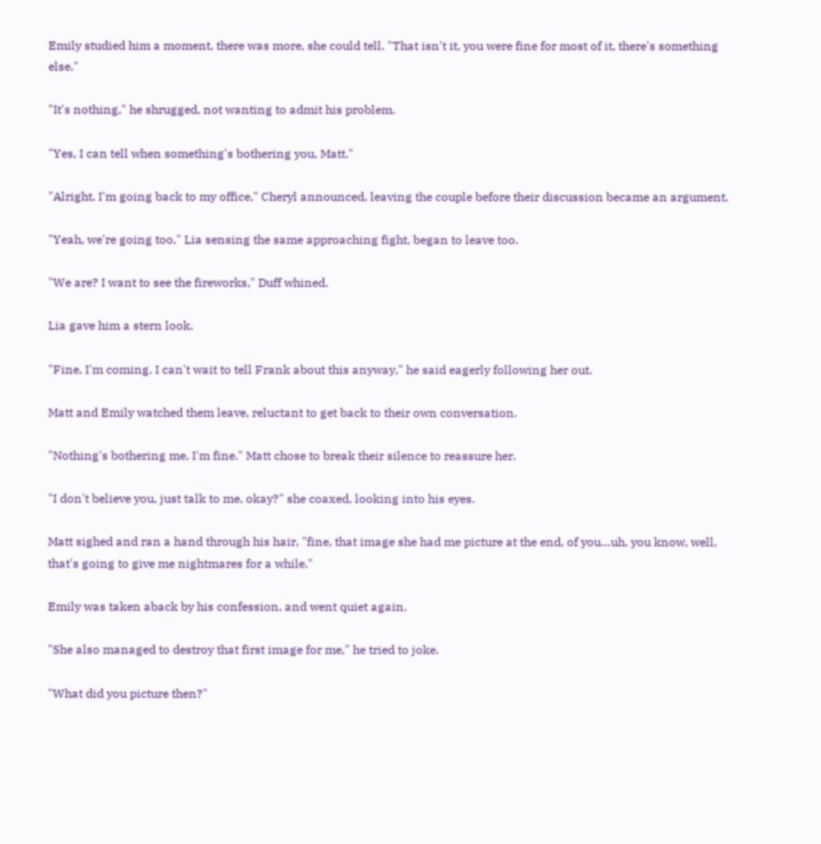Emily studied him a moment, there was more, she could tell. "That isn't it, you were fine for most of it, there's something else."

"It's nothing," he shrugged, not wanting to admit his problem.

"Yes, I can tell when something's bothering you, Matt."

"Alright, I'm going back to my office," Cheryl announced, leaving the couple before their discussion became an argument.

"Yeah, we're going too," Lia sensing the same approaching fight, began to leave too.

"We are? I want to see the fireworks," Duff whined.

Lia gave him a stern look.

"Fine, I'm coming. I can't wait to tell Frank about this anyway," he said eagerly following her out.

Matt and Emily watched them leave, reluctant to get back to their own conversation.

"Nothing's bothering me, I'm fine." Matt chose to break their silence to reassure her.

"I don't believe you, just talk to me, okay?" she coaxed, looking into his eyes.

Matt sighed and ran a hand through his hair, "fine, that image she had me picture at the end, of you…uh, you know, well, that's going to give me nightmares for a while."

Emily was taken aback by his confession, and went quiet again.

"She also managed to destroy that first image for me," he tried to joke.

"What did you picture then?"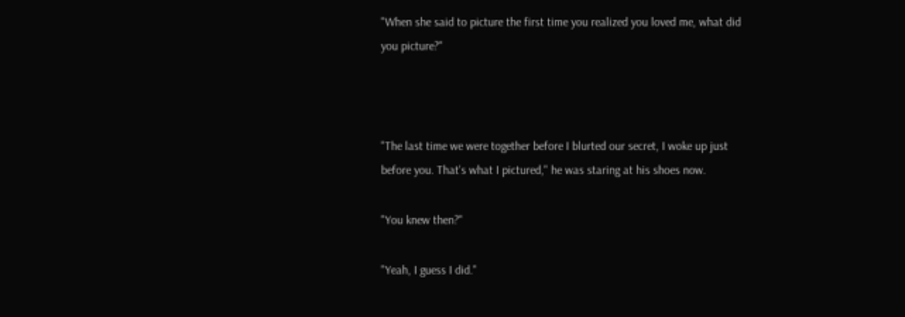"When she said to picture the first time you realized you loved me, what did you picture?"



"The last time we were together before I blurted our secret, I woke up just before you. That's what I pictured," he was staring at his shoes now.

"You knew then?"

"Yeah, I guess I did."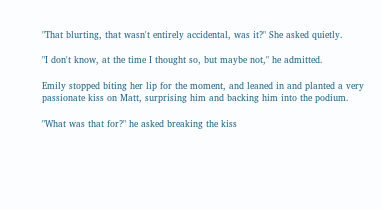"That blurting, that wasn't entirely accidental, was it?" She asked quietly.

"I don't know, at the time I thought so, but maybe not," he admitted.

Emily stopped biting her lip for the moment, and leaned in and planted a very passionate kiss on Matt, surprising him and backing him into the podium.

"What was that for?" he asked breaking the kiss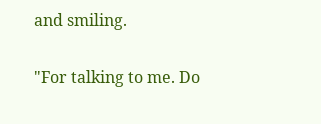and smiling.

"For talking to me. Do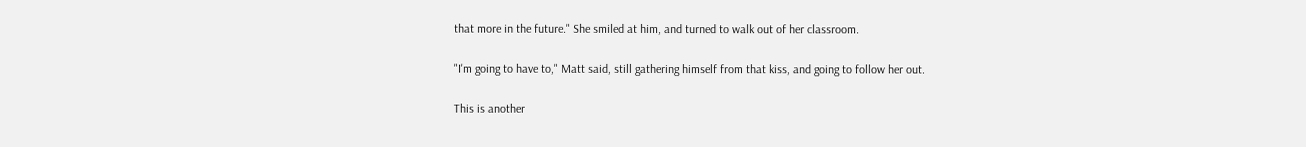that more in the future." She smiled at him, and turned to walk out of her classroom.

"I'm going to have to," Matt said, still gathering himself from that kiss, and going to follow her out.

This is another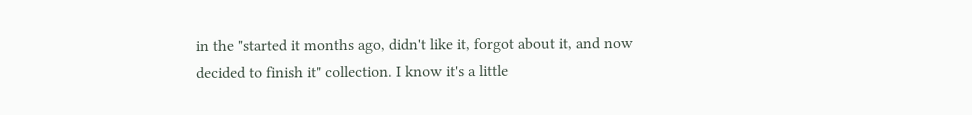in the "started it months ago, didn't like it, forgot about it, and now decided to finish it" collection. I know it's a little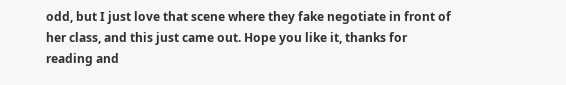odd, but I just love that scene where they fake negotiate in front of her class, and this just came out. Hope you like it, thanks for reading and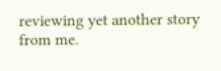reviewing yet another story from me.